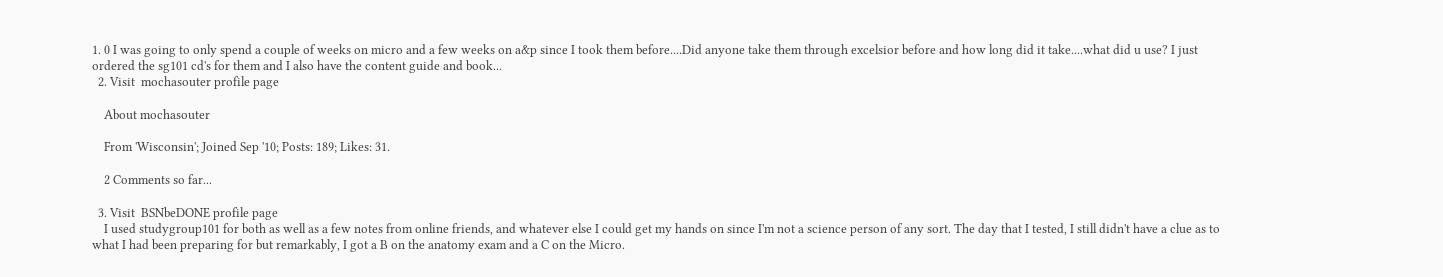1. 0 I was going to only spend a couple of weeks on micro and a few weeks on a&p since I took them before....Did anyone take them through excelsior before and how long did it take....what did u use? I just ordered the sg101 cd's for them and I also have the content guide and book...
  2. Visit  mochasouter profile page

    About mochasouter

    From 'Wisconsin'; Joined Sep '10; Posts: 189; Likes: 31.

    2 Comments so far...

  3. Visit  BSNbeDONE profile page
    I used studygroup101 for both as well as a few notes from online friends, and whatever else I could get my hands on since I'm not a science person of any sort. The day that I tested, I still didn't have a clue as to what I had been preparing for but remarkably, I got a B on the anatomy exam and a C on the Micro.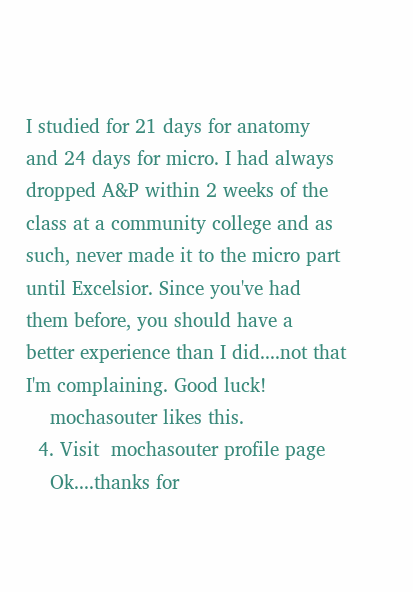I studied for 21 days for anatomy and 24 days for micro. I had always dropped A&P within 2 weeks of the class at a community college and as such, never made it to the micro part until Excelsior. Since you've had them before, you should have a better experience than I did....not that I'm complaining. Good luck!
    mochasouter likes this.
  4. Visit  mochasouter profile page
    Ok....thanks for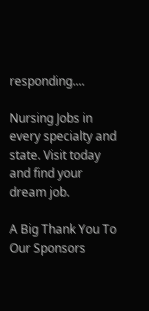responding....

Nursing Jobs in every specialty and state. Visit today and find your dream job.

A Big Thank You To Our Sponsors